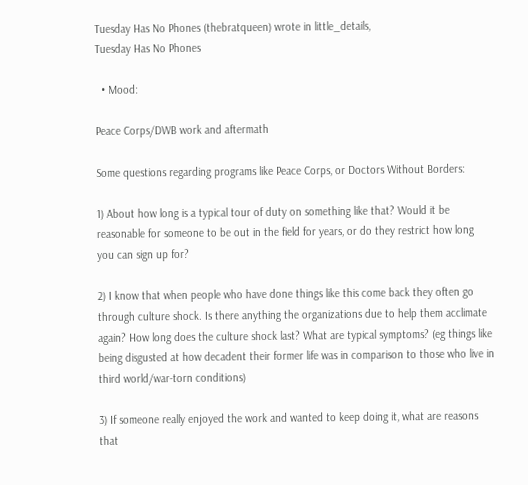Tuesday Has No Phones (thebratqueen) wrote in little_details,
Tuesday Has No Phones

  • Mood:

Peace Corps/DWB work and aftermath

Some questions regarding programs like Peace Corps, or Doctors Without Borders:

1) About how long is a typical tour of duty on something like that? Would it be reasonable for someone to be out in the field for years, or do they restrict how long you can sign up for?

2) I know that when people who have done things like this come back they often go through culture shock. Is there anything the organizations due to help them acclimate again? How long does the culture shock last? What are typical symptoms? (eg things like being disgusted at how decadent their former life was in comparison to those who live in third world/war-torn conditions)

3) If someone really enjoyed the work and wanted to keep doing it, what are reasons that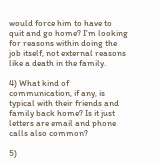would force him to have to quit and go home? I'm looking for reasons within doing the job itself, not external reasons like a death in the family.

4) What kind of communication, if any, is typical with their friends and family back home? Is it just letters are email and phone calls also common?

5)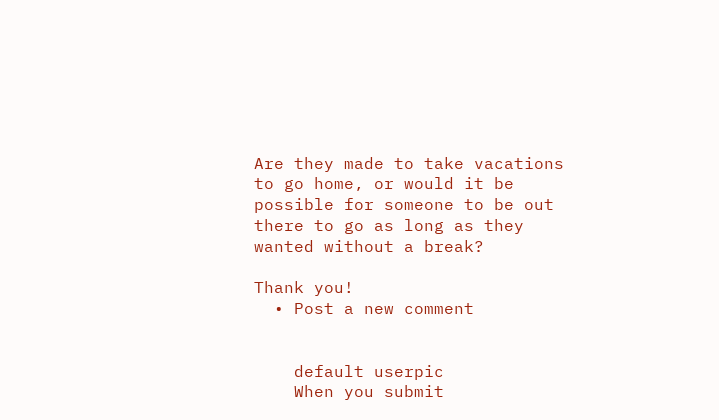Are they made to take vacations to go home, or would it be possible for someone to be out there to go as long as they wanted without a break?

Thank you!
  • Post a new comment


    default userpic
    When you submit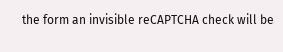the form an invisible reCAPTCHA check will be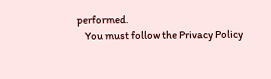performed.
    You must follow the Privacy Policy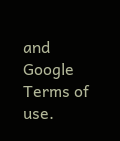and Google Terms of use.